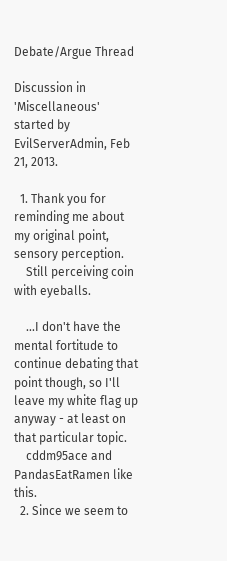Debate/Argue Thread

Discussion in 'Miscellaneous' started by EvilServerAdmin, Feb 21, 2013.

  1. Thank you for reminding me about my original point, sensory perception.
    Still perceiving coin with eyeballs.

    ...I don't have the mental fortitude to continue debating that point though, so I'll leave my white flag up anyway - at least on that particular topic.
    cddm95ace and PandasEatRamen like this.
  2. Since we seem to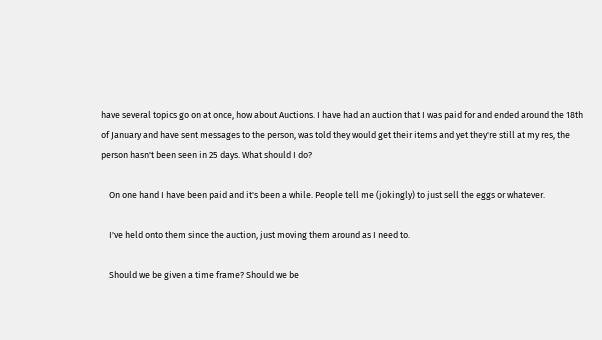have several topics go on at once, how about Auctions. I have had an auction that I was paid for and ended around the 18th of January and have sent messages to the person, was told they would get their items and yet they're still at my res, the person hasn't been seen in 25 days. What should I do?

    On one hand I have been paid and it's been a while. People tell me (jokingly) to just sell the eggs or whatever.

    I've held onto them since the auction, just moving them around as I need to.

    Should we be given a time frame? Should we be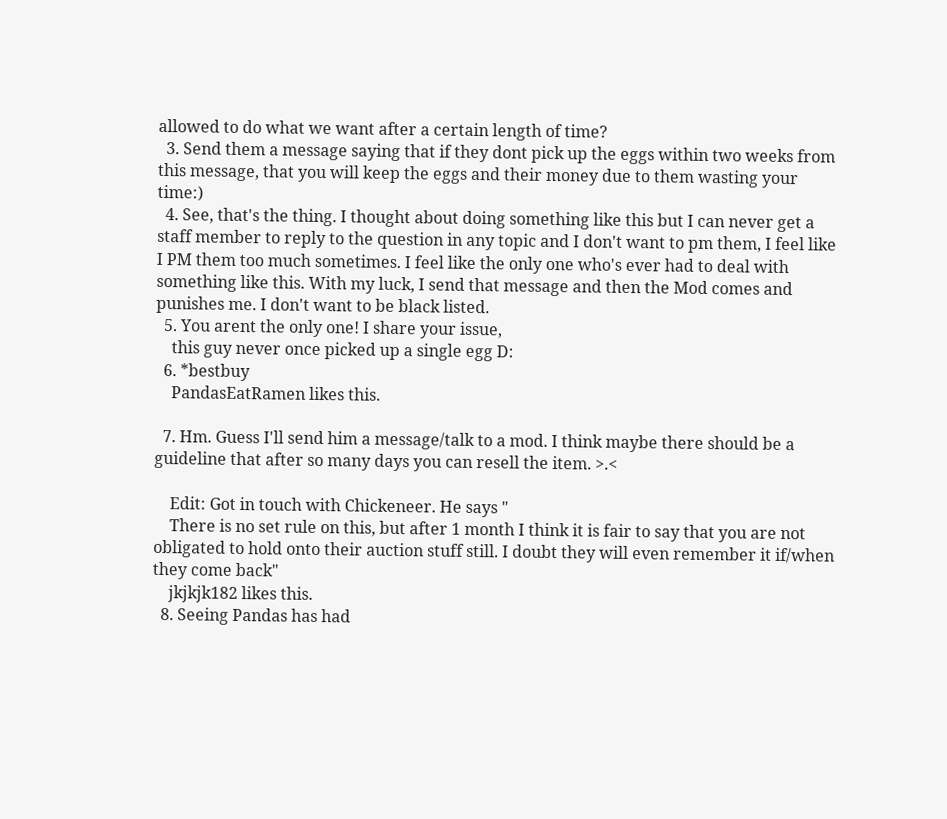allowed to do what we want after a certain length of time?
  3. Send them a message saying that if they dont pick up the eggs within two weeks from this message, that you will keep the eggs and their money due to them wasting your time:)
  4. See, that's the thing. I thought about doing something like this but I can never get a staff member to reply to the question in any topic and I don't want to pm them, I feel like I PM them too much sometimes. I feel like the only one who's ever had to deal with something like this. With my luck, I send that message and then the Mod comes and punishes me. I don't want to be black listed.
  5. You arent the only one! I share your issue,
    this guy never once picked up a single egg D:
  6. *bestbuy
    PandasEatRamen likes this.

  7. Hm. Guess I'll send him a message/talk to a mod. I think maybe there should be a guideline that after so many days you can resell the item. >.<

    Edit: Got in touch with Chickeneer. He says "
    There is no set rule on this, but after 1 month I think it is fair to say that you are not obligated to hold onto their auction stuff still. I doubt they will even remember it if/when they come back"
    jkjkjk182 likes this.
  8. Seeing Pandas has had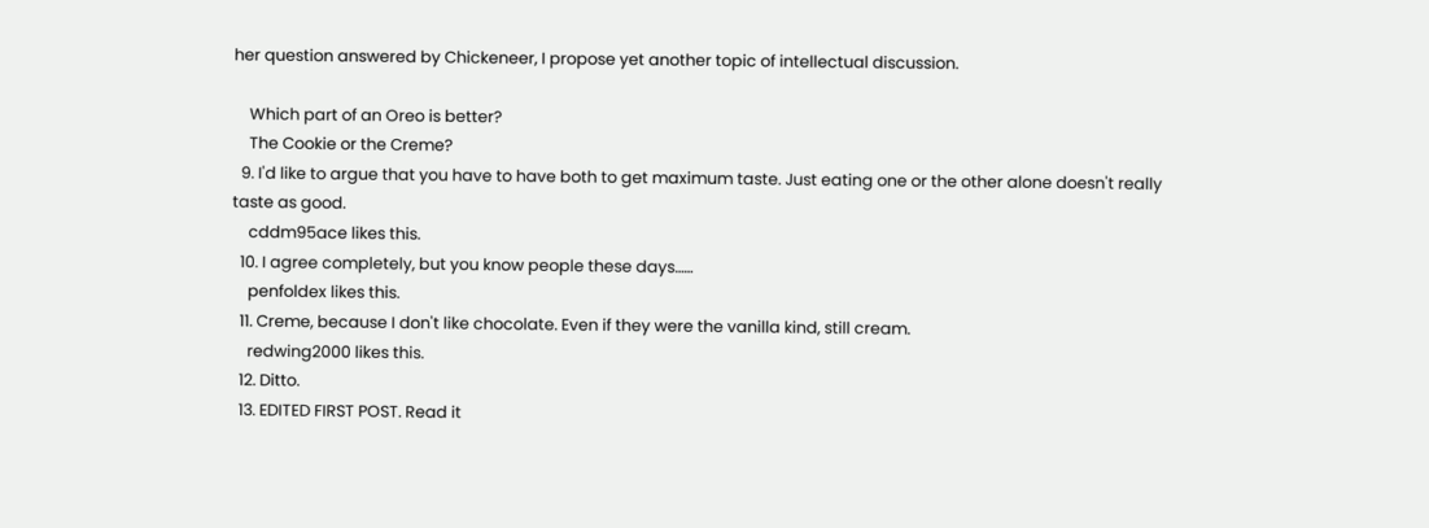her question answered by Chickeneer, I propose yet another topic of intellectual discussion.

    Which part of an Oreo is better?
    The Cookie or the Creme?
  9. I'd like to argue that you have to have both to get maximum taste. Just eating one or the other alone doesn't really taste as good.
    cddm95ace likes this.
  10. I agree completely, but you know people these days......
    penfoldex likes this.
  11. Creme, because I don't like chocolate. Even if they were the vanilla kind, still cream.
    redwing2000 likes this.
  12. Ditto.
  13. EDITED FIRST POST. Read it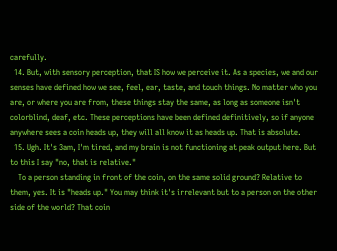carefully.
  14. But, with sensory perception, that IS how we perceive it. As a species, we and our senses have defined how we see, feel, ear, taste, and touch things. No matter who you are, or where you are from, these things stay the same, as long as someone isn't colorblind, deaf, etc. These perceptions have been defined definitively, so if anyone anywhere sees a coin heads up, they will all know it as heads up. That is absolute.
  15. Ugh. It's 3am, I'm tired, and my brain is not functioning at peak output here. But to this I say "no, that is relative."
    To a person standing in front of the coin, on the same solid ground? Relative to them, yes. It is "heads up." You may think it's irrelevant but to a person on the other side of the world? That coin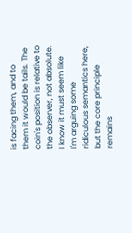is facing them, and to them it would be tails. The coin's position is relative to the observer, not absolute. I know it must seem like I'm arguing some ridiculous semantics here, but the core principle remains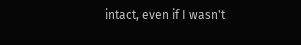intact, even if I wasn't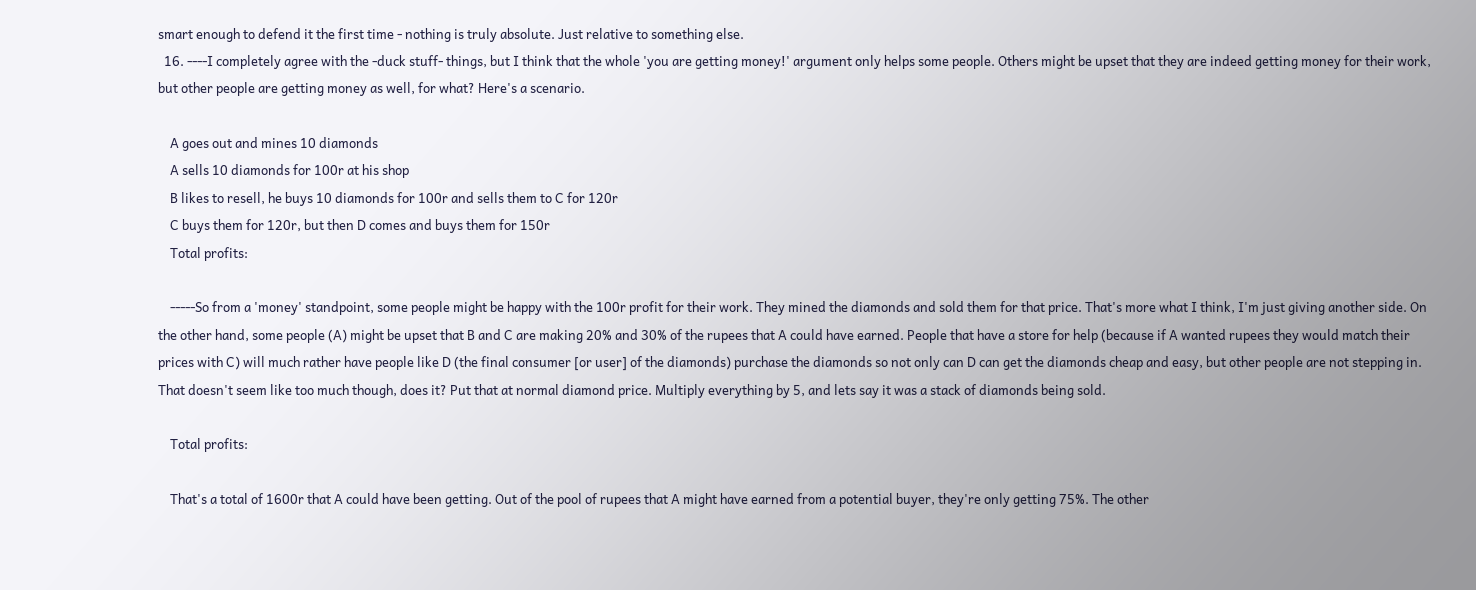smart enough to defend it the first time - nothing is truly absolute. Just relative to something else.
  16. ----I completely agree with the -duck stuff- things, but I think that the whole 'you are getting money!' argument only helps some people. Others might be upset that they are indeed getting money for their work, but other people are getting money as well, for what? Here's a scenario.

    A goes out and mines 10 diamonds
    A sells 10 diamonds for 100r at his shop
    B likes to resell, he buys 10 diamonds for 100r and sells them to C for 120r
    C buys them for 120r, but then D comes and buys them for 150r
    Total profits:

    -----So from a 'money' standpoint, some people might be happy with the 100r profit for their work. They mined the diamonds and sold them for that price. That's more what I think, I'm just giving another side. On the other hand, some people (A) might be upset that B and C are making 20% and 30% of the rupees that A could have earned. People that have a store for help (because if A wanted rupees they would match their prices with C) will much rather have people like D (the final consumer [or user] of the diamonds) purchase the diamonds so not only can D can get the diamonds cheap and easy, but other people are not stepping in. That doesn't seem like too much though, does it? Put that at normal diamond price. Multiply everything by 5, and lets say it was a stack of diamonds being sold.

    Total profits:

    That's a total of 1600r that A could have been getting. Out of the pool of rupees that A might have earned from a potential buyer, they're only getting 75%. The other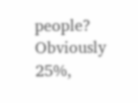people? Obviously 25%,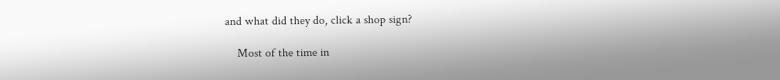and what did they do, click a shop sign?

    Most of the time in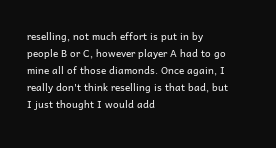reselling, not much effort is put in by people B or C, however player A had to go mine all of those diamonds. Once again, I really don't think reselling is that bad, but I just thought I would add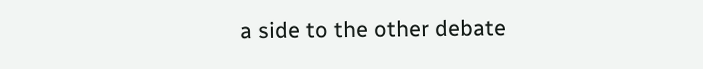a side to the other debate